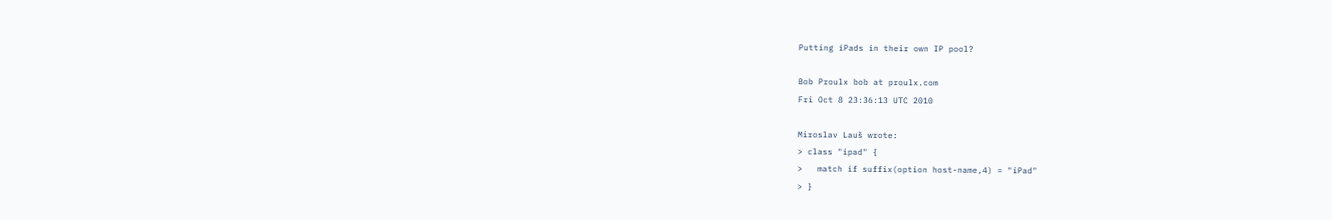Putting iPads in their own IP pool?

Bob Proulx bob at proulx.com
Fri Oct 8 23:36:13 UTC 2010

Miroslav Lauš wrote:
> class "ipad" {
>   match if suffix(option host-name,4) = "iPad"
> }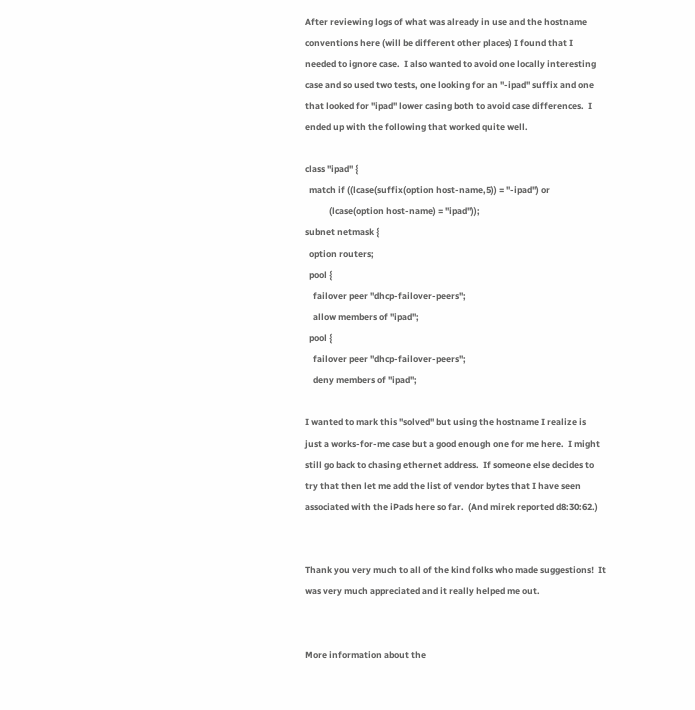After reviewing logs of what was already in use and the hostname
conventions here (will be different other places) I found that I
needed to ignore case.  I also wanted to avoid one locally interesting
case and so used two tests, one looking for an "-ipad" suffix and one
that looked for "ipad" lower casing both to avoid case differences.  I
ended up with the following that worked quite well.

class "ipad" {
  match if ((lcase(suffix(option host-name,5)) = "-ipad") or
            (lcase(option host-name) = "ipad"));
subnet netmask {
  option routers;
  pool {
    failover peer "dhcp-failover-peers";
    allow members of "ipad";
  pool {
    failover peer "dhcp-failover-peers";
    deny members of "ipad";

I wanted to mark this "solved" but using the hostname I realize is
just a works-for-me case but a good enough one for me here.  I might
still go back to chasing ethernet address.  If someone else decides to
try that then let me add the list of vendor bytes that I have seen
associated with the iPads here so far.  (And mirek reported d8:30:62.)


Thank you very much to all of the kind folks who made suggestions!  It
was very much appreciated and it really helped me out.


More information about the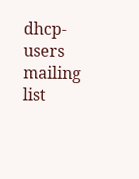dhcp-users mailing list